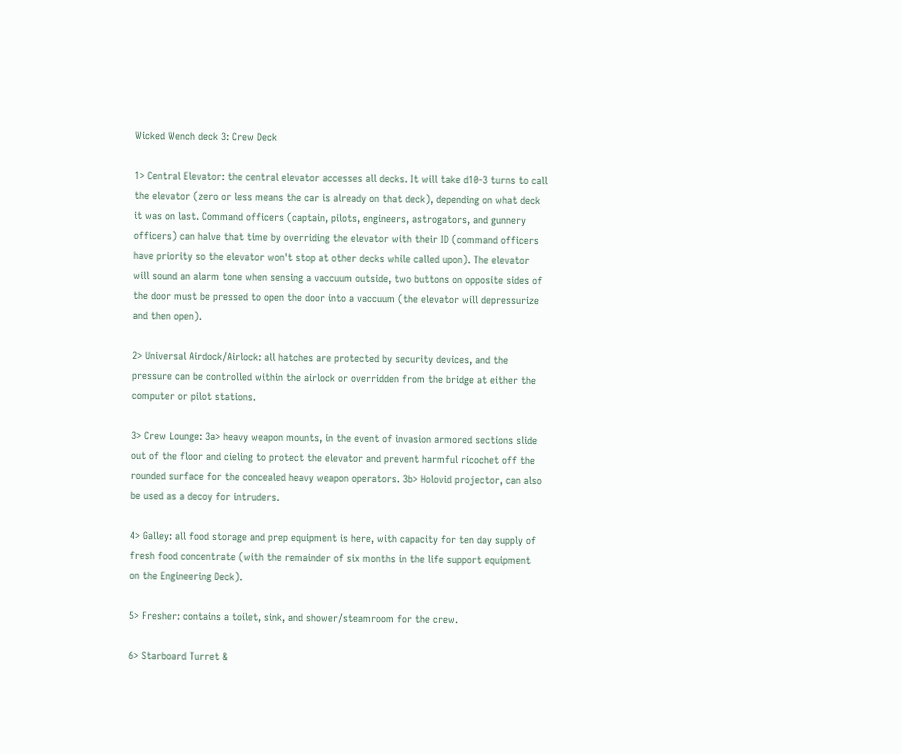Wicked Wench deck 3: Crew Deck

1> Central Elevator: the central elevator accesses all decks. It will take d10-3 turns to call the elevator (zero or less means the car is already on that deck), depending on what deck it was on last. Command officers (captain, pilots, engineers, astrogators, and gunnery officers) can halve that time by overriding the elevator with their ID (command officers have priority so the elevator won't stop at other decks while called upon). The elevator will sound an alarm tone when sensing a vaccuum outside, two buttons on opposite sides of the door must be pressed to open the door into a vaccuum (the elevator will depressurize and then open).

2> Universal Airdock/Airlock: all hatches are protected by security devices, and the pressure can be controlled within the airlock or overridden from the bridge at either the computer or pilot stations.

3> Crew Lounge: 3a> heavy weapon mounts, in the event of invasion armored sections slide out of the floor and cieling to protect the elevator and prevent harmful ricochet off the rounded surface for the concealed heavy weapon operators. 3b> Holovid projector, can also be used as a decoy for intruders.

4> Galley: all food storage and prep equipment is here, with capacity for ten day supply of fresh food concentrate (with the remainder of six months in the life support equipment on the Engineering Deck).

5> Fresher: contains a toilet, sink, and shower/steamroom for the crew.

6> Starboard Turret &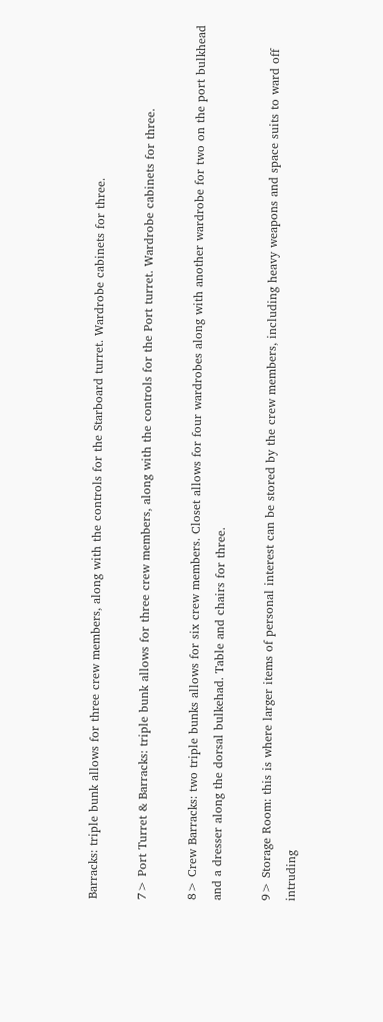Barracks: triple bunk allows for three crew members, along with the controls for the Starboard turret. Wardrobe cabinets for three.

7> Port Turret & Barracks: triple bunk allows for three crew members, along with the controls for the Port turret. Wardrobe cabinets for three.

8> Crew Barracks: two triple bunks allows for six crew members. Closet allows for four wardrobes along with another wardrobe for two on the port bulkhead and a dresser along the dorsal bulkehad. Table and chairs for three.

9> Storage Room: this is where larger items of personal interest can be stored by the crew members, including heavy weapons and space suits to ward off intruding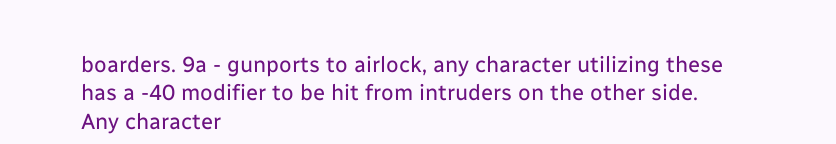boarders. 9a - gunports to airlock, any character utilizing these has a -40 modifier to be hit from intruders on the other side. Any character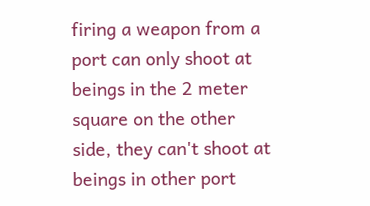firing a weapon from a port can only shoot at beings in the 2 meter square on the other side, they can't shoot at beings in other port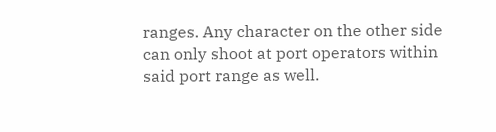ranges. Any character on the other side can only shoot at port operators within said port range as well.